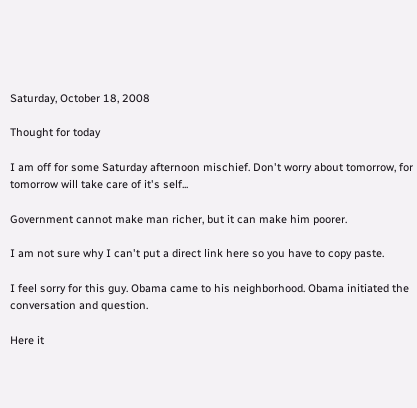Saturday, October 18, 2008

Thought for today

I am off for some Saturday afternoon mischief. Don't worry about tomorrow, for tomorrow will take care of it's self...

Government cannot make man richer, but it can make him poorer.

I am not sure why I can't put a direct link here so you have to copy paste.

I feel sorry for this guy. Obama came to his neighborhood. Obama initiated the conversation and question.

Here it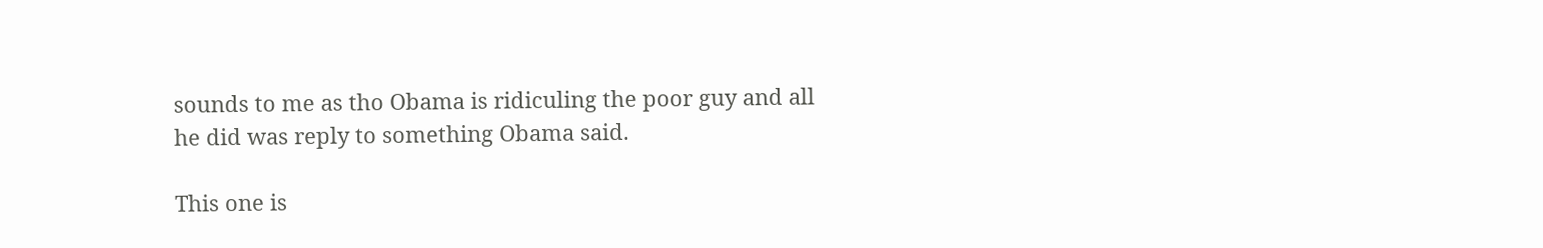sounds to me as tho Obama is ridiculing the poor guy and all he did was reply to something Obama said.

This one is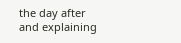the day after and explaining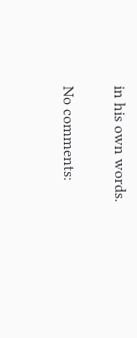in his own words.

No comments: